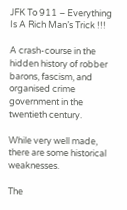JFK To 911 – Everything Is A Rich Man’s Trick !!!

A crash-course in the hidden history of robber barons, fascism, and organised crime government in the twentieth century.

While very well made, there are some historical weaknesses.

The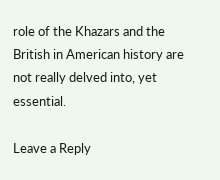role of the Khazars and the British in American history are not really delved into, yet essential.

Leave a Reply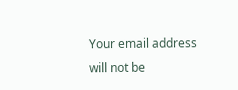Your email address will not be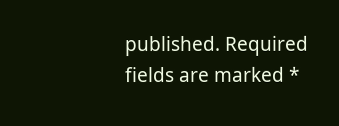published. Required fields are marked *